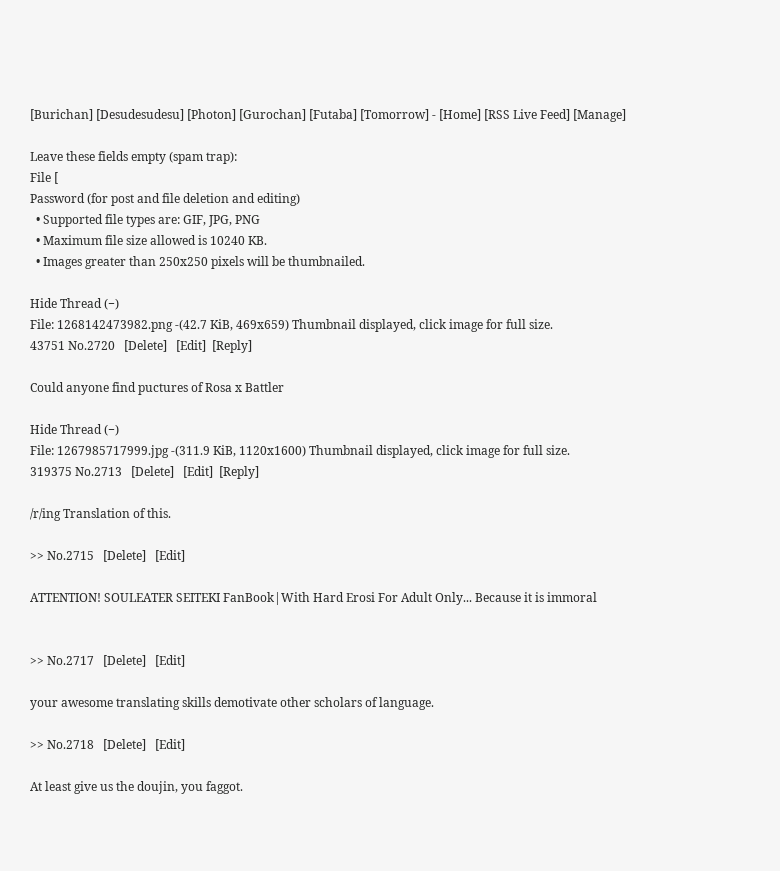[Burichan] [Desudesudesu] [Photon] [Gurochan] [Futaba] [Tomorrow] - [Home] [RSS Live Feed] [Manage]

Leave these fields empty (spam trap):
File [
Password (for post and file deletion and editing)
  • Supported file types are: GIF, JPG, PNG
  • Maximum file size allowed is 10240 KB.
  • Images greater than 250x250 pixels will be thumbnailed.

Hide Thread (−)
File: 1268142473982.png -(42.7 KiB, 469x659) Thumbnail displayed, click image for full size.
43751 No.2720   [Delete]   [Edit]  [Reply]

Could anyone find puctures of Rosa x Battler

Hide Thread (−)
File: 1267985717999.jpg -(311.9 KiB, 1120x1600) Thumbnail displayed, click image for full size.
319375 No.2713   [Delete]   [Edit]  [Reply]

/r/ing Translation of this.

>> No.2715   [Delete]   [Edit]

ATTENTION! SOULEATER SEITEKI FanBook|With Hard Erosi For Adult Only... Because it is immoral


>> No.2717   [Delete]   [Edit]

your awesome translating skills demotivate other scholars of language.

>> No.2718   [Delete]   [Edit]

At least give us the doujin, you faggot.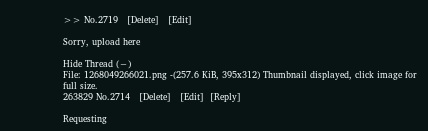>> No.2719   [Delete]   [Edit]

Sorry, upload here

Hide Thread (−)
File: 1268049266021.png -(257.6 KiB, 395x312) Thumbnail displayed, click image for full size.
263829 No.2714   [Delete]   [Edit]  [Reply]

Requesting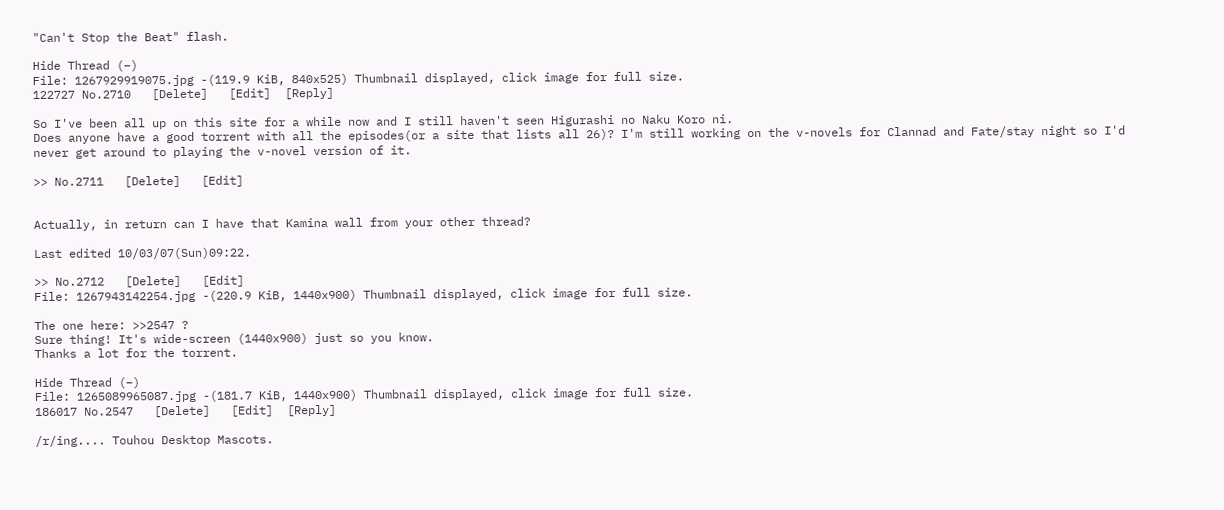"Can't Stop the Beat" flash.

Hide Thread (−)
File: 1267929919075.jpg -(119.9 KiB, 840x525) Thumbnail displayed, click image for full size.
122727 No.2710   [Delete]   [Edit]  [Reply]

So I've been all up on this site for a while now and I still haven't seen Higurashi no Naku Koro ni.
Does anyone have a good torrent with all the episodes(or a site that lists all 26)? I'm still working on the v-novels for Clannad and Fate/stay night so I'd never get around to playing the v-novel version of it.

>> No.2711   [Delete]   [Edit]


Actually, in return can I have that Kamina wall from your other thread?

Last edited 10/03/07(Sun)09:22.

>> No.2712   [Delete]   [Edit]
File: 1267943142254.jpg -(220.9 KiB, 1440x900) Thumbnail displayed, click image for full size.

The one here: >>2547 ?
Sure thing! It's wide-screen (1440x900) just so you know.
Thanks a lot for the torrent.

Hide Thread (−)
File: 1265089965087.jpg -(181.7 KiB, 1440x900) Thumbnail displayed, click image for full size.
186017 No.2547   [Delete]   [Edit]  [Reply]

/r/ing.... Touhou Desktop Mascots.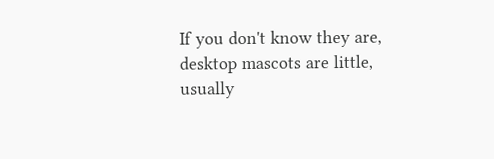If you don't know they are, desktop mascots are little, usually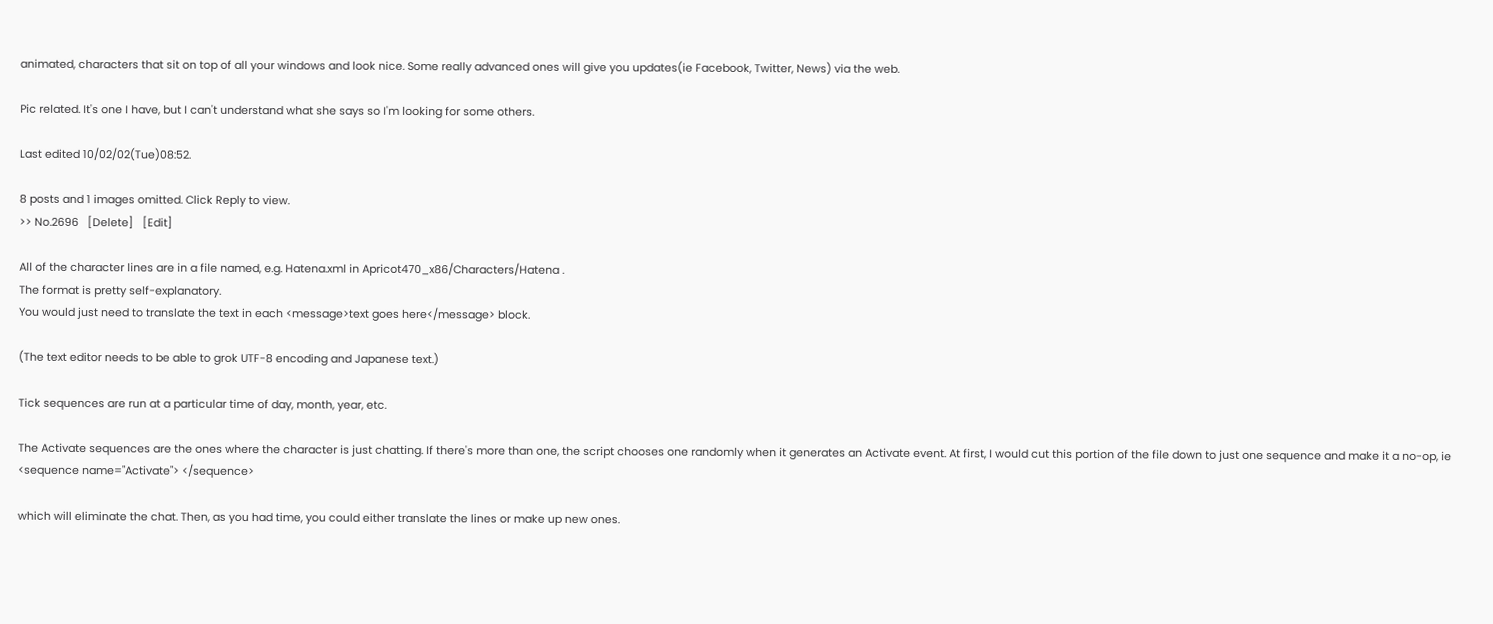animated, characters that sit on top of all your windows and look nice. Some really advanced ones will give you updates(ie Facebook, Twitter, News) via the web.

Pic related. It's one I have, but I can't understand what she says so I'm looking for some others.

Last edited 10/02/02(Tue)08:52.

8 posts and 1 images omitted. Click Reply to view.
>> No.2696   [Delete]   [Edit]

All of the character lines are in a file named, e.g. Hatena.xml in Apricot470_x86/Characters/Hatena .
The format is pretty self-explanatory.
You would just need to translate the text in each <message>text goes here</message> block.

(The text editor needs to be able to grok UTF-8 encoding and Japanese text.)

Tick sequences are run at a particular time of day, month, year, etc.

The Activate sequences are the ones where the character is just chatting. If there's more than one, the script chooses one randomly when it generates an Activate event. At first, I would cut this portion of the file down to just one sequence and make it a no-op, ie
<sequence name="Activate"> </sequence>

which will eliminate the chat. Then, as you had time, you could either translate the lines or make up new ones.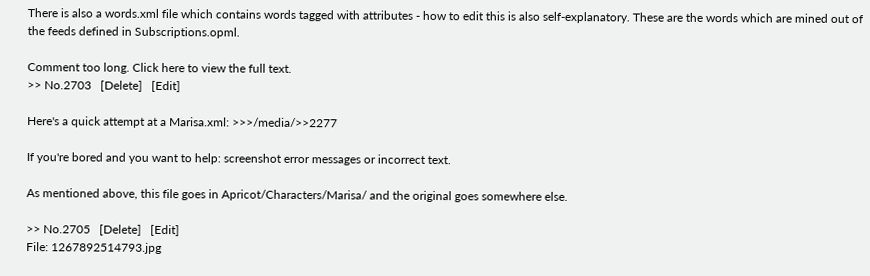There is also a words.xml file which contains words tagged with attributes - how to edit this is also self-explanatory. These are the words which are mined out of the feeds defined in Subscriptions.opml.

Comment too long. Click here to view the full text.
>> No.2703   [Delete]   [Edit]

Here's a quick attempt at a Marisa.xml: >>>/media/>>2277

If you're bored and you want to help: screenshot error messages or incorrect text.

As mentioned above, this file goes in Apricot/Characters/Marisa/ and the original goes somewhere else.

>> No.2705   [Delete]   [Edit]
File: 1267892514793.jpg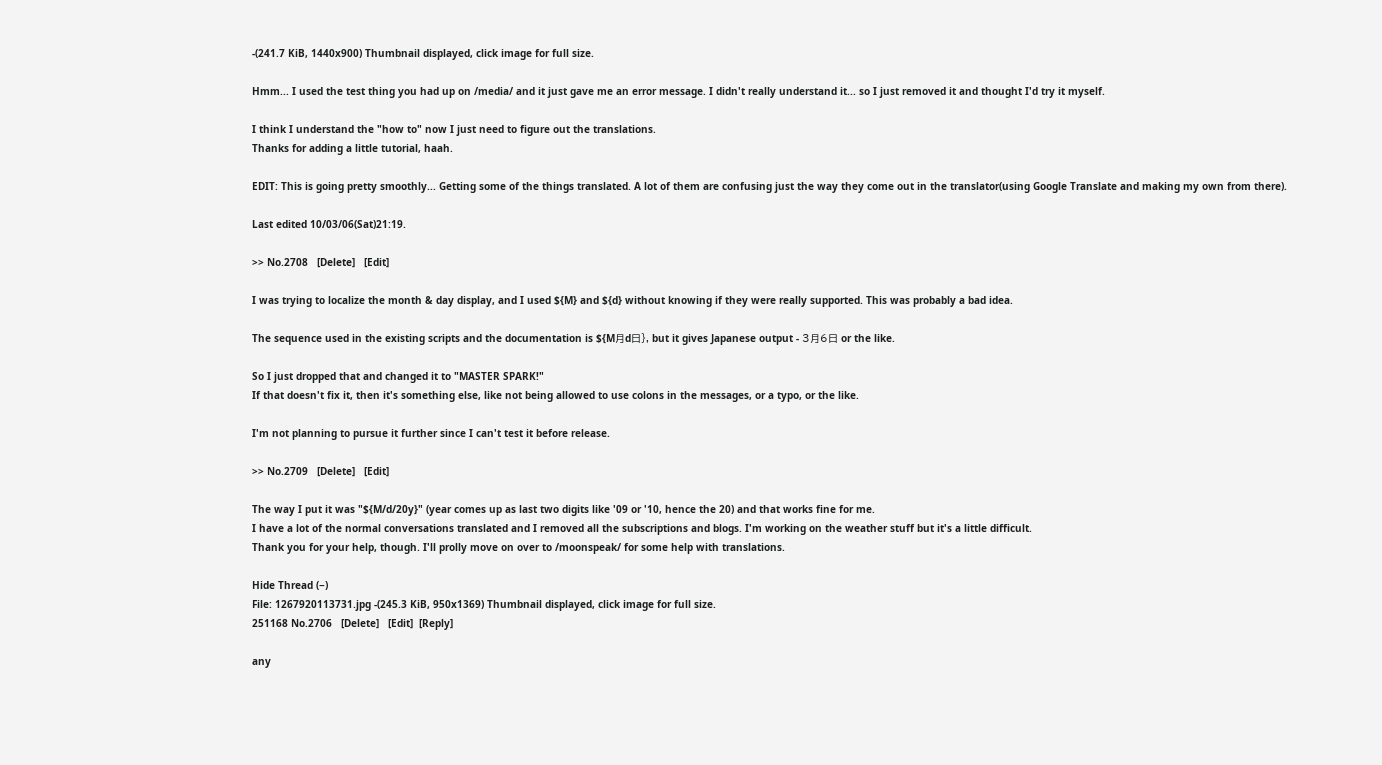-(241.7 KiB, 1440x900) Thumbnail displayed, click image for full size.

Hmm... I used the test thing you had up on /media/ and it just gave me an error message. I didn't really understand it... so I just removed it and thought I'd try it myself.

I think I understand the "how to" now I just need to figure out the translations.
Thanks for adding a little tutorial, haah.

EDIT: This is going pretty smoothly... Getting some of the things translated. A lot of them are confusing just the way they come out in the translator(using Google Translate and making my own from there).

Last edited 10/03/06(Sat)21:19.

>> No.2708   [Delete]   [Edit]

I was trying to localize the month & day display, and I used ${M} and ${d} without knowing if they were really supported. This was probably a bad idea.

The sequence used in the existing scripts and the documentation is ${M月d日}, but it gives Japanese output - 3月6日 or the like.

So I just dropped that and changed it to "MASTER SPARK!"
If that doesn't fix it, then it's something else, like not being allowed to use colons in the messages, or a typo, or the like.

I'm not planning to pursue it further since I can't test it before release.

>> No.2709   [Delete]   [Edit]

The way I put it was "${M/d/20y}" (year comes up as last two digits like '09 or '10, hence the 20) and that works fine for me.
I have a lot of the normal conversations translated and I removed all the subscriptions and blogs. I'm working on the weather stuff but it's a little difficult.
Thank you for your help, though. I'll prolly move on over to /moonspeak/ for some help with translations.

Hide Thread (−)
File: 1267920113731.jpg -(245.3 KiB, 950x1369) Thumbnail displayed, click image for full size.
251168 No.2706   [Delete]   [Edit]  [Reply]

any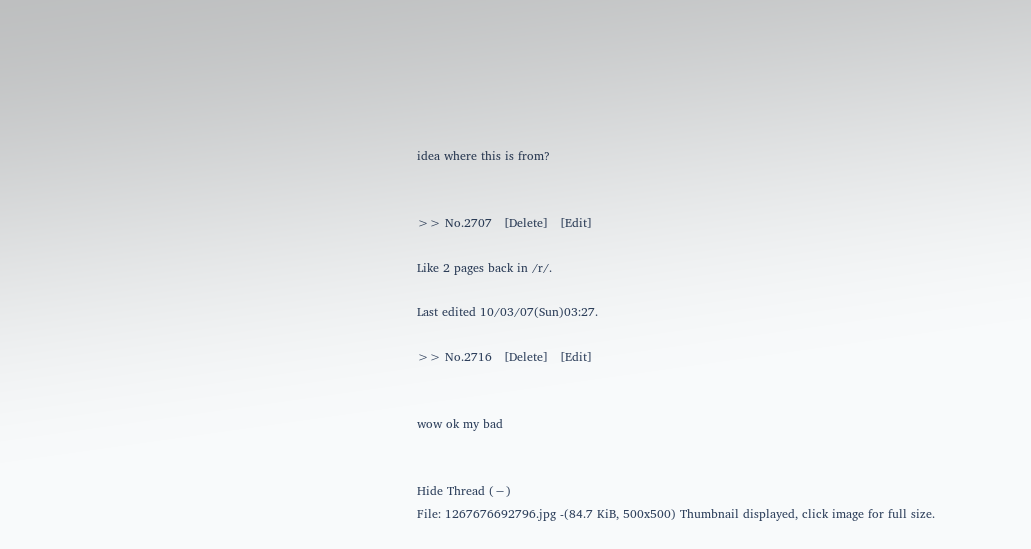idea where this is from?


>> No.2707   [Delete]   [Edit]

Like 2 pages back in /r/.

Last edited 10/03/07(Sun)03:27.

>> No.2716   [Delete]   [Edit]


wow ok my bad


Hide Thread (−)
File: 1267676692796.jpg -(84.7 KiB, 500x500) Thumbnail displayed, click image for full size.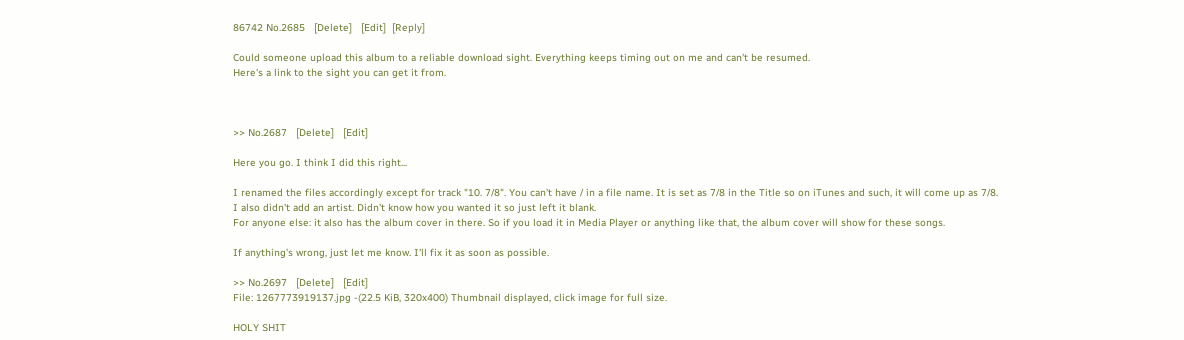86742 No.2685   [Delete]   [Edit]  [Reply]

Could someone upload this album to a reliable download sight. Everything keeps timing out on me and can't be resumed.
Here's a link to the sight you can get it from.



>> No.2687   [Delete]   [Edit]

Here you go. I think I did this right...

I renamed the files accordingly except for track "10. 7/8". You can't have / in a file name. It is set as 7/8 in the Title so on iTunes and such, it will come up as 7/8.
I also didn't add an artist. Didn't know how you wanted it so just left it blank.
For anyone else: it also has the album cover in there. So if you load it in Media Player or anything like that, the album cover will show for these songs.

If anything's wrong, just let me know. I'll fix it as soon as possible.

>> No.2697   [Delete]   [Edit]
File: 1267773919137.jpg -(22.5 KiB, 320x400) Thumbnail displayed, click image for full size.

HOLY SHIT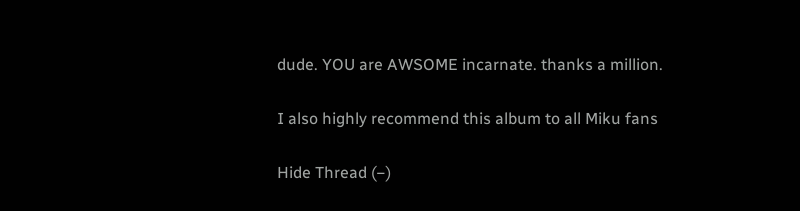dude. YOU are AWSOME incarnate. thanks a million.

I also highly recommend this album to all Miku fans

Hide Thread (−)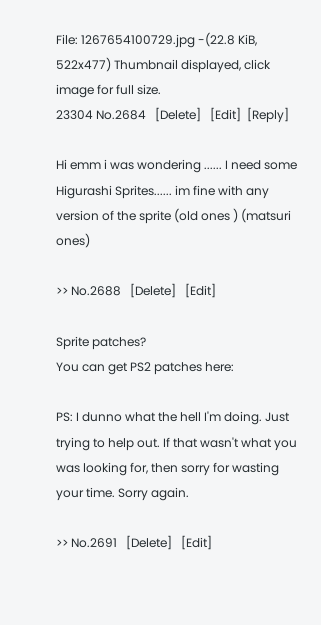File: 1267654100729.jpg -(22.8 KiB, 522x477) Thumbnail displayed, click image for full size.
23304 No.2684   [Delete]   [Edit]  [Reply]

Hi emm i was wondering ...... I need some Higurashi Sprites...... im fine with any version of the sprite (old ones ) (matsuri ones)

>> No.2688   [Delete]   [Edit]

Sprite patches?
You can get PS2 patches here:

PS: I dunno what the hell I'm doing. Just trying to help out. If that wasn't what you was looking for, then sorry for wasting your time. Sorry again.

>> No.2691   [Delete]   [Edit]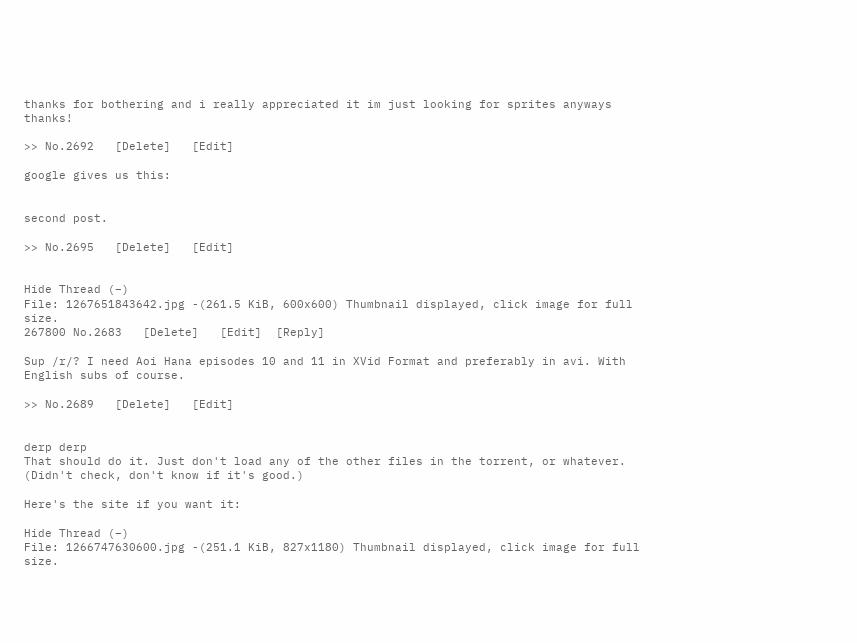thanks for bothering and i really appreciated it im just looking for sprites anyways thanks!

>> No.2692   [Delete]   [Edit]

google gives us this:


second post.

>> No.2695   [Delete]   [Edit]


Hide Thread (−)
File: 1267651843642.jpg -(261.5 KiB, 600x600) Thumbnail displayed, click image for full size.
267800 No.2683   [Delete]   [Edit]  [Reply]

Sup /r/? I need Aoi Hana episodes 10 and 11 in XVid Format and preferably in avi. With English subs of course.

>> No.2689   [Delete]   [Edit]


derp derp
That should do it. Just don't load any of the other files in the torrent, or whatever.
(Didn't check, don't know if it's good.)

Here's the site if you want it:

Hide Thread (−)
File: 1266747630600.jpg -(251.1 KiB, 827x1180) Thumbnail displayed, click image for full size.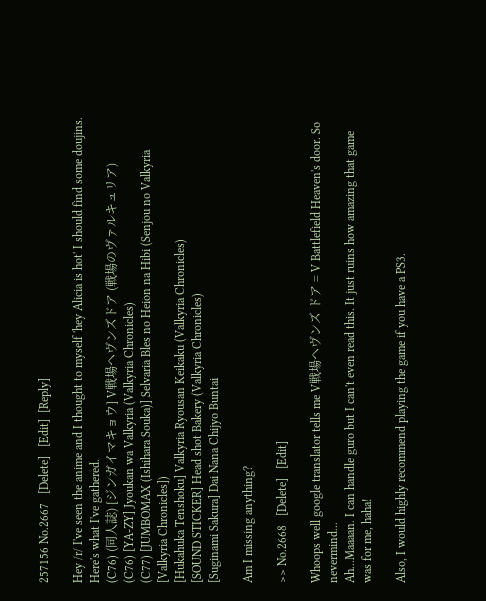257156 No.2667   [Delete]   [Edit]  [Reply]

Hey /r/ I've seen the anime and I thought to myself 'hey Alicia is hot' I should find some doujins. Here's what I've gathered.
(C76) (同人誌) [ジンガイマキョウ] V戦場ヘヴンズドア (戦場のヴァルキュリア)
(C76) [YA-ZY] Jyoukan wa Valkyria (Valkyria Chronicles)
(C77) [JUMBOMAX (Ishihara Souka)] Selvaria Bles no Heion na Hibi (Senjou no Valkyria [Valkyria Chronicles])
[Hukahuka Tenshoku] Valkyria Ryousan Keikaku (Valkyria Chronicles)
[SOUND STICKER] Head shot Bakery (Valkyria Chronicles)
[Suginami Sakura] Dai Nana Chijyo Buntai

Am I missing anything?

>> No.2668   [Delete]   [Edit]

Whoops well google translator tells me V戦場ヘヴンズ ドア = V Battlefield Heaven's door. So nevermind...
Ah...Maaaan. I can handle guro but I can't even read this. It just ruins how amazing that game was for me, haha!

Also, I would highly recommend playing the game if you have a PS3.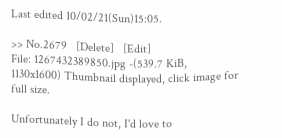Last edited 10/02/21(Sun)15:05.

>> No.2679   [Delete]   [Edit]
File: 1267432389850.jpg -(539.7 KiB, 1130x1600) Thumbnail displayed, click image for full size.

Unfortunately I do not, I'd love to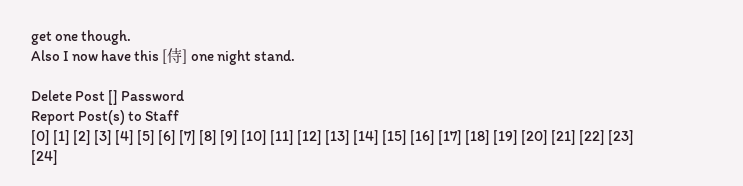get one though.
Also I now have this [侍] one night stand.

Delete Post [] Password
Report Post(s) to Staff
[0] [1] [2] [3] [4] [5] [6] [7] [8] [9] [10] [11] [12] [13] [14] [15] [16] [17] [18] [19] [20] [21] [22] [23] [24]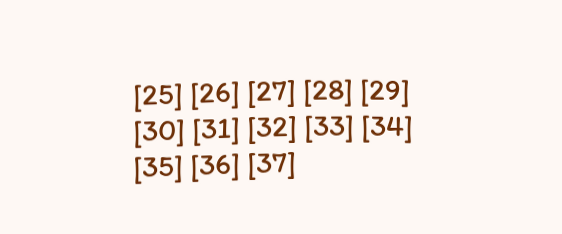[25] [26] [27] [28] [29] [30] [31] [32] [33] [34] [35] [36] [37]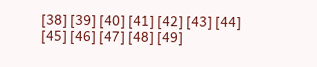[38] [39] [40] [41] [42] [43] [44] [45] [46] [47] [48] [49]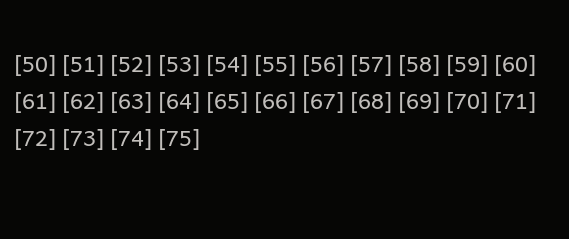[50] [51] [52] [53] [54] [55] [56] [57] [58] [59] [60] [61] [62] [63] [64] [65] [66] [67] [68] [69] [70] [71] [72] [73] [74] [75]